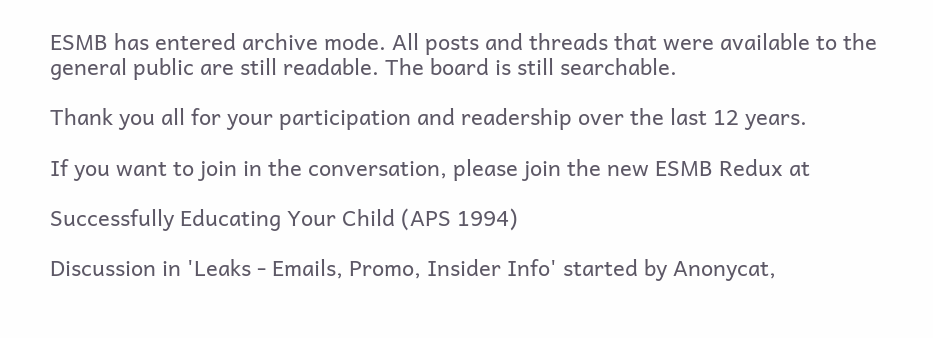ESMB has entered archive mode. All posts and threads that were available to the general public are still readable. The board is still searchable.

Thank you all for your participation and readership over the last 12 years.

If you want to join in the conversation, please join the new ESMB Redux at

Successfully Educating Your Child (APS 1994)

Discussion in 'Leaks - Emails, Promo, Insider Info' started by Anonycat,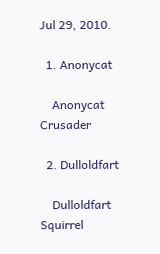Jul 29, 2010.

  1. Anonycat

    Anonycat Crusader

  2. Dulloldfart

    Dulloldfart Squirrel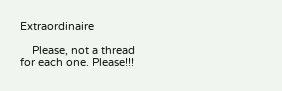Extraordinaire

    Please, not a thread for each one. Please!!!